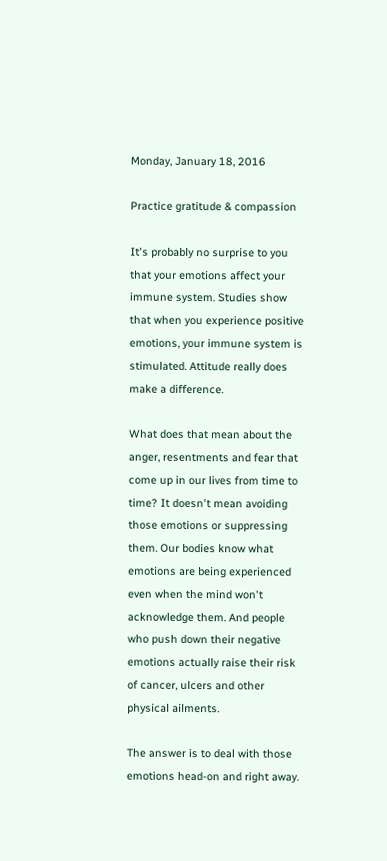Monday, January 18, 2016

Practice gratitude & compassion

It's probably no surprise to you that your emotions affect your immune system. Studies show that when you experience positive emotions, your immune system is stimulated. Attitude really does make a difference.

What does that mean about the anger, resentments and fear that come up in our lives from time to time? It doesn't mean avoiding those emotions or suppressing them. Our bodies know what emotions are being experienced even when the mind won't acknowledge them. And people who push down their negative emotions actually raise their risk of cancer, ulcers and other physical ailments.

The answer is to deal with those emotions head-on and right away.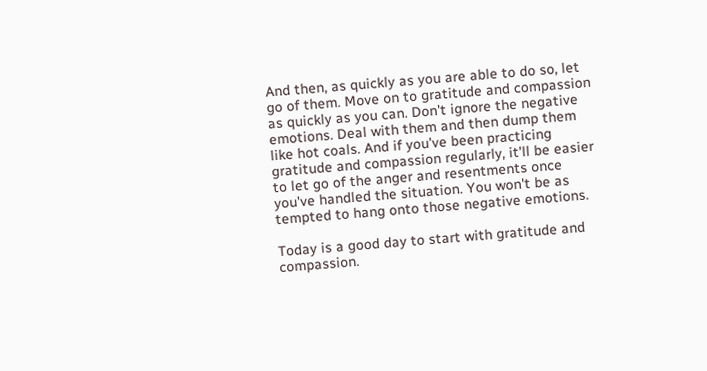And then, as quickly as you are able to do so, let go of them. Move on to gratitude and compassion as quickly as you can. Don't ignore the negative emotions. Deal with them and then dump them like hot coals. And if you've been practicing gratitude and compassion regularly, it'll be easier to let go of the anger and resentments once you've handled the situation. You won't be as tempted to hang onto those negative emotions.

Today is a good day to start with gratitude and compassion.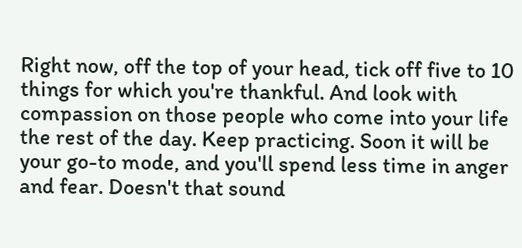Right now, off the top of your head, tick off five to 10 things for which you're thankful. And look with compassion on those people who come into your life the rest of the day. Keep practicing. Soon it will be your go-to mode, and you'll spend less time in anger and fear. Doesn't that sound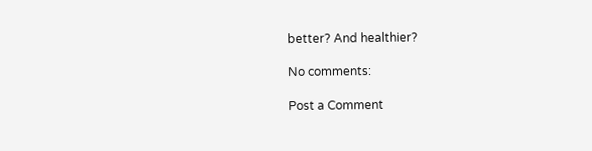better? And healthier?

No comments:

Post a Comment